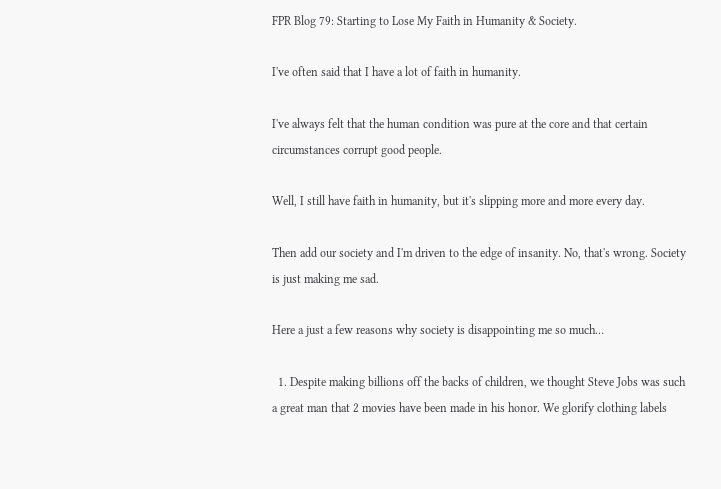FPR Blog 79: Starting to Lose My Faith in Humanity & Society.

I've often said that I have a lot of faith in humanity.

I've always felt that the human condition was pure at the core and that certain circumstances corrupt good people.

Well, I still have faith in humanity, but it's slipping more and more every day.

Then add our society and I'm driven to the edge of insanity. No, that's wrong. Society is just making me sad.

Here a just a few reasons why society is disappointing me so much…

  1. Despite making billions off the backs of children, we thought Steve Jobs was such a great man that 2 movies have been made in his honor. We glorify clothing labels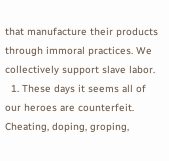that manufacture their products through immoral practices. We collectively support slave labor.
  1. These days it seems all of our heroes are counterfeit. Cheating, doping, groping,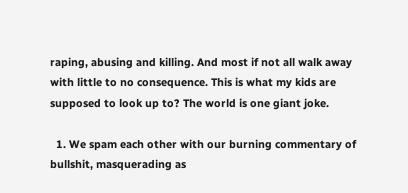raping, abusing and killing. And most if not all walk away with little to no consequence. This is what my kids are supposed to look up to? The world is one giant joke.

  1. We spam each other with our burning commentary of bullshit, masquerading as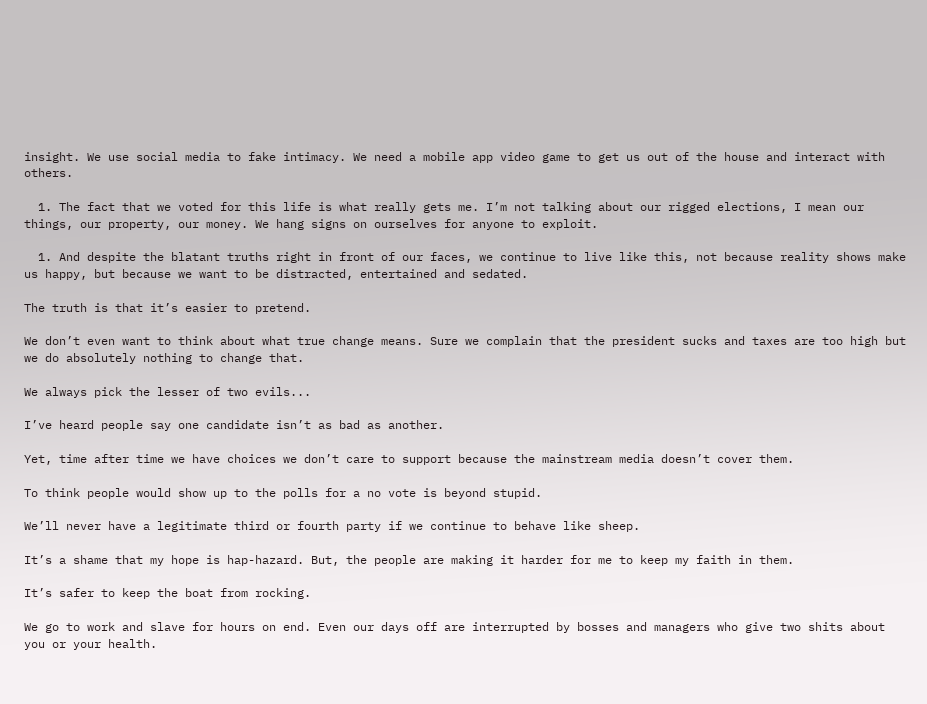insight. We use social media to fake intimacy. We need a mobile app video game to get us out of the house and interact with others.

  1. The fact that we voted for this life is what really gets me. I’m not talking about our rigged elections, I mean our things, our property, our money. We hang signs on ourselves for anyone to exploit.

  1. And despite the blatant truths right in front of our faces, we continue to live like this, not because reality shows make us happy, but because we want to be distracted, entertained and sedated.

The truth is that it’s easier to pretend.

We don’t even want to think about what true change means. Sure we complain that the president sucks and taxes are too high but we do absolutely nothing to change that.

We always pick the lesser of two evils...

I’ve heard people say one candidate isn’t as bad as another.

Yet, time after time we have choices we don’t care to support because the mainstream media doesn’t cover them.

To think people would show up to the polls for a no vote is beyond stupid.

We’ll never have a legitimate third or fourth party if we continue to behave like sheep.

It’s a shame that my hope is hap-hazard. But, the people are making it harder for me to keep my faith in them.

It’s safer to keep the boat from rocking.

We go to work and slave for hours on end. Even our days off are interrupted by bosses and managers who give two shits about you or your health.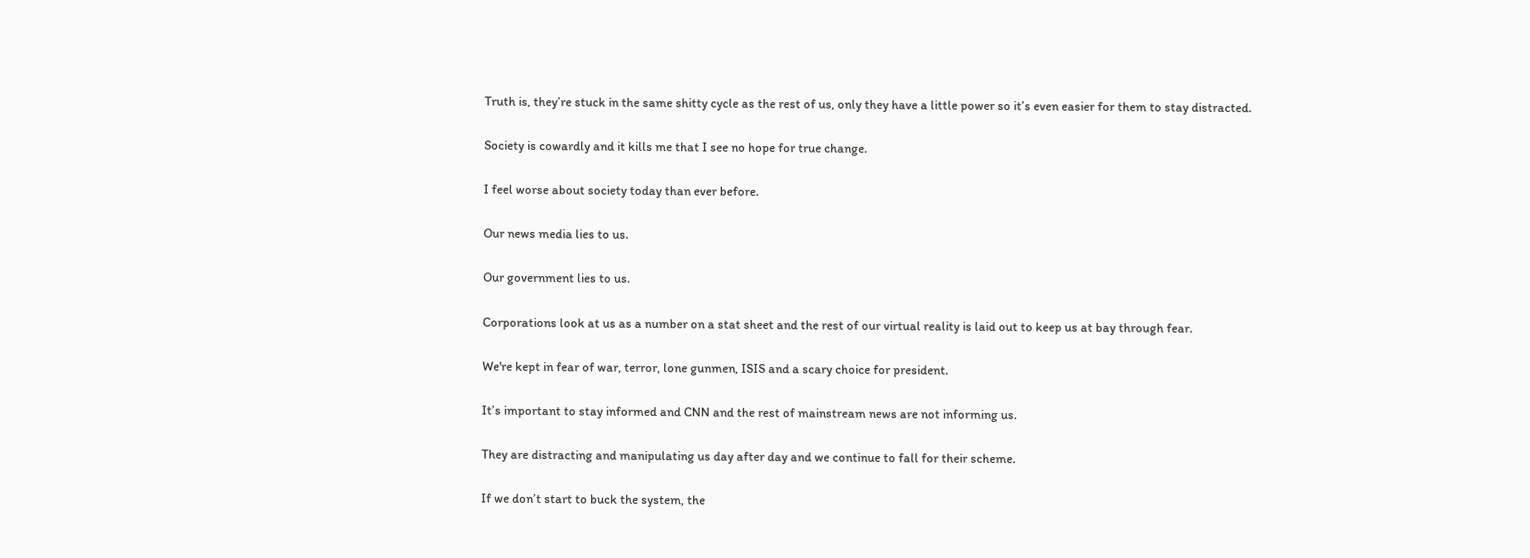Truth is, they’re stuck in the same shitty cycle as the rest of us, only they have a little power so it’s even easier for them to stay distracted.

Society is cowardly and it kills me that I see no hope for true change.

I feel worse about society today than ever before.

Our news media lies to us.

Our government lies to us.

Corporations look at us as a number on a stat sheet and the rest of our virtual reality is laid out to keep us at bay through fear.

We're kept in fear of war, terror, lone gunmen, ISIS and a scary choice for president.

It’s important to stay informed and CNN and the rest of mainstream news are not informing us.

They are distracting and manipulating us day after day and we continue to fall for their scheme.

If we don’t start to buck the system, the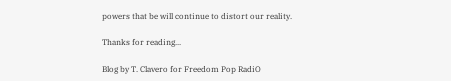powers that be will continue to distort our reality.

Thanks for reading...

Blog by T. Clavero for Freedom Pop RadiO